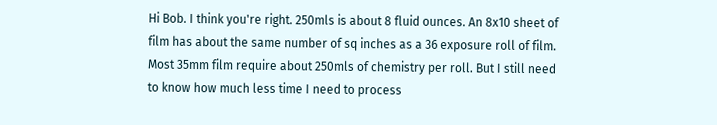Hi Bob. I think you're right. 250mls is about 8 fluid ounces. An 8x10 sheet of film has about the same number of sq inches as a 36 exposure roll of film. Most 35mm film require about 250mls of chemistry per roll. But I still need to know how much less time I need to process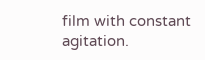film with constant agitation.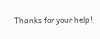Thanks for your help!